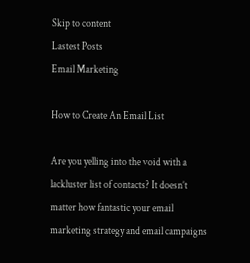Skip to content
Lastest Posts
Email Marketing

How to Create An Email List

Are you yelling into the void with a lackluster list of contacts? It doesn’t matter how fantastic your email marketing strategy and email campaigns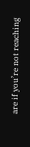are if you’re not reaching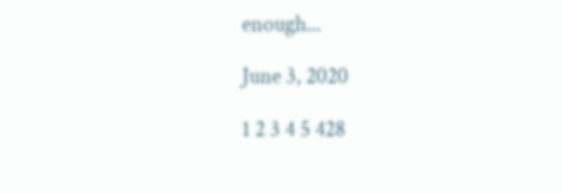enough...

June 3, 2020

1 2 3 4 5 428